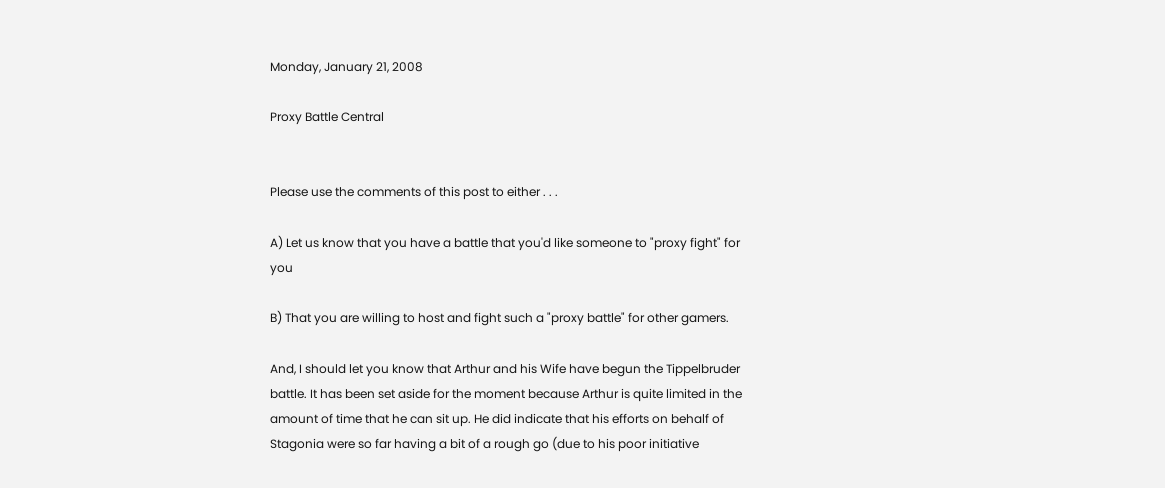Monday, January 21, 2008

Proxy Battle Central


Please use the comments of this post to either . . .

A) Let us know that you have a battle that you'd like someone to "proxy fight" for you

B) That you are willing to host and fight such a "proxy battle" for other gamers.

And, I should let you know that Arthur and his Wife have begun the Tippelbruder battle. It has been set aside for the moment because Arthur is quite limited in the amount of time that he can sit up. He did indicate that his efforts on behalf of Stagonia were so far having a bit of a rough go (due to his poor initiative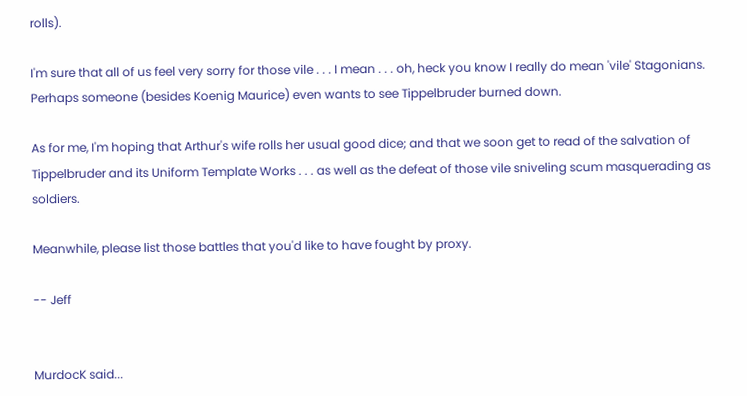rolls).

I'm sure that all of us feel very sorry for those vile . . . I mean . . . oh, heck you know I really do mean 'vile' Stagonians. Perhaps someone (besides Koenig Maurice) even wants to see Tippelbruder burned down.

As for me, I'm hoping that Arthur's wife rolls her usual good dice; and that we soon get to read of the salvation of Tippelbruder and its Uniform Template Works . . . as well as the defeat of those vile sniveling scum masquerading as soldiers.

Meanwhile, please list those battles that you'd like to have fought by proxy.

-- Jeff


MurdocK said...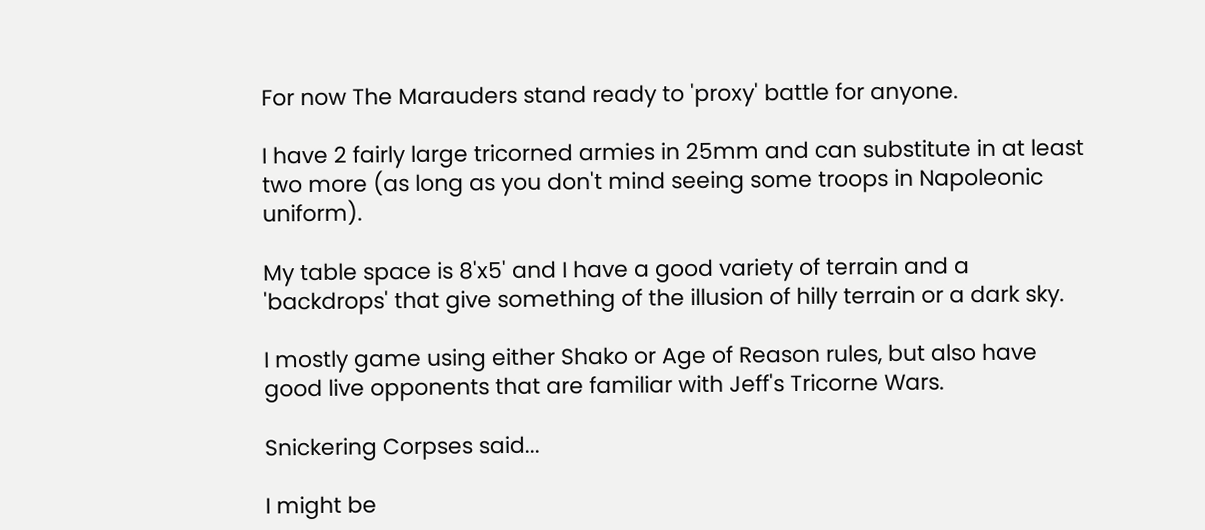For now The Marauders stand ready to 'proxy' battle for anyone.

I have 2 fairly large tricorned armies in 25mm and can substitute in at least two more (as long as you don't mind seeing some troops in Napoleonic uniform).

My table space is 8'x5' and I have a good variety of terrain and a 'backdrops' that give something of the illusion of hilly terrain or a dark sky.

I mostly game using either Shako or Age of Reason rules, but also have good live opponents that are familiar with Jeff's Tricorne Wars.

Snickering Corpses said...

I might be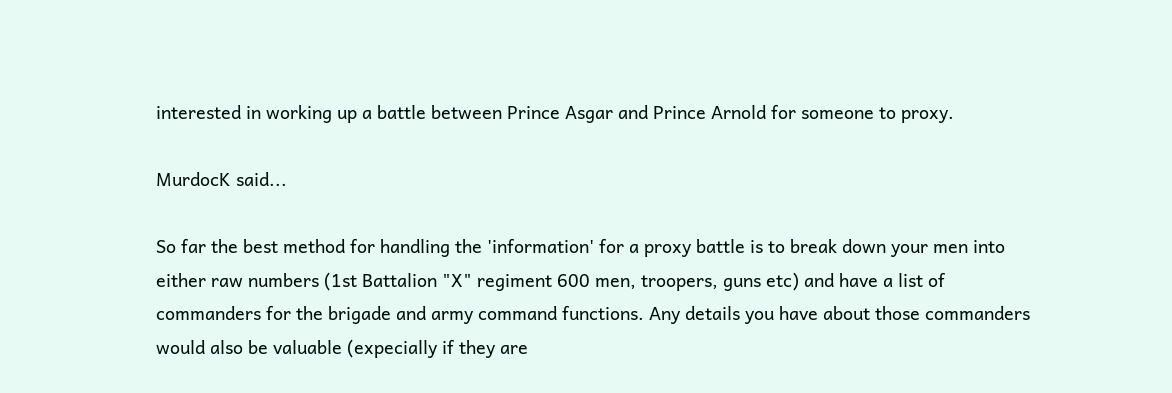interested in working up a battle between Prince Asgar and Prince Arnold for someone to proxy.

MurdocK said...

So far the best method for handling the 'information' for a proxy battle is to break down your men into either raw numbers (1st Battalion "X" regiment 600 men, troopers, guns etc) and have a list of commanders for the brigade and army command functions. Any details you have about those commanders would also be valuable (expecially if they are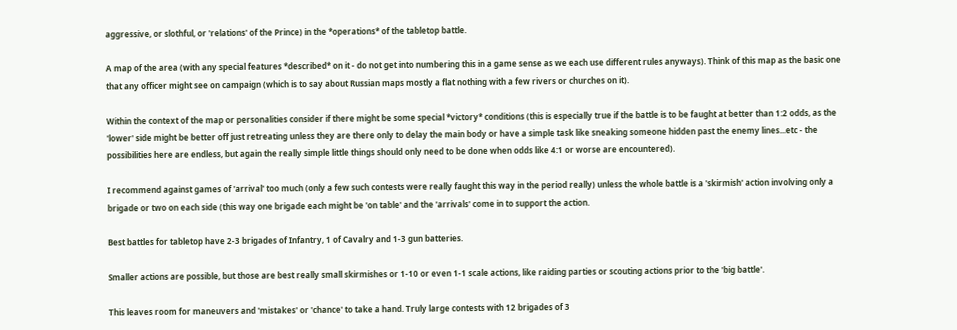aggressive, or slothful, or 'relations' of the Prince) in the *operations* of the tabletop battle.

A map of the area (with any special features *described* on it - do not get into numbering this in a game sense as we each use different rules anyways). Think of this map as the basic one that any officer might see on campaign (which is to say about Russian maps mostly a flat nothing with a few rivers or churches on it).

Within the context of the map or personalities consider if there might be some special *victory* conditions (this is especially true if the battle is to be faught at better than 1:2 odds, as the 'lower' side might be better off just retreating unless they are there only to delay the main body or have a simple task like sneaking someone hidden past the enemy lines...etc - the possibilities here are endless, but again the really simple little things should only need to be done when odds like 4:1 or worse are encountered).

I recommend against games of 'arrival' too much (only a few such contests were really faught this way in the period really) unless the whole battle is a 'skirmish' action involving only a brigade or two on each side (this way one brigade each might be 'on table' and the 'arrivals' come in to support the action.

Best battles for tabletop have 2-3 brigades of Infantry, 1 of Cavalry and 1-3 gun batteries.

Smaller actions are possible, but those are best really small skirmishes or 1-10 or even 1-1 scale actions, like raiding parties or scouting actions prior to the 'big battle'.

This leaves room for maneuvers and 'mistakes' or 'chance' to take a hand. Truly large contests with 12 brigades of 3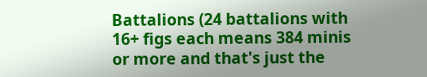Battalions (24 battalions with 16+ figs each means 384 minis or more and that's just the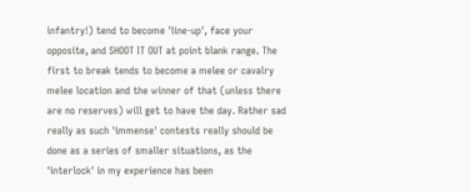infantry!) tend to become 'line-up', face your opposite, and SHOOT IT OUT at point blank range. The first to break tends to become a melee or cavalry melee location and the winner of that (unless there are no reserves) will get to have the day. Rather sad really as such 'immense' contests really should be done as a series of smaller situations, as the 'interlock' in my experience has been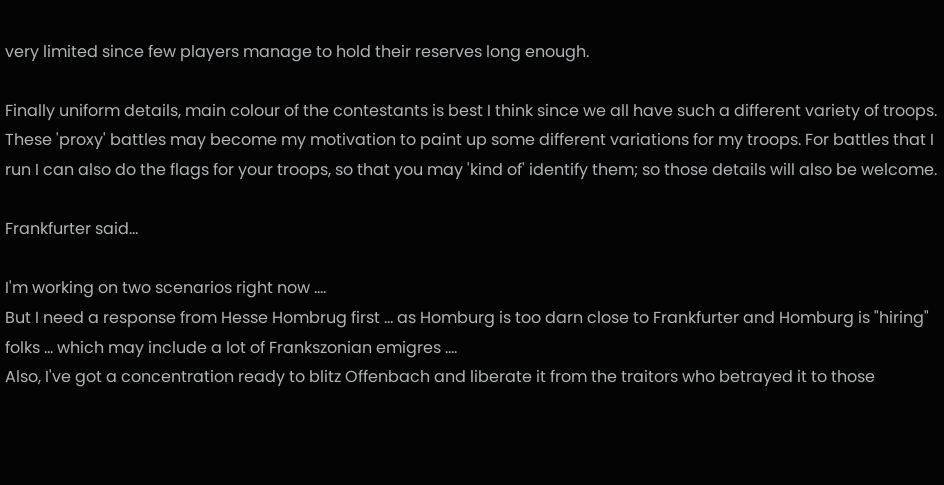very limited since few players manage to hold their reserves long enough.

Finally uniform details, main colour of the contestants is best I think since we all have such a different variety of troops. These 'proxy' battles may become my motivation to paint up some different variations for my troops. For battles that I run I can also do the flags for your troops, so that you may 'kind of' identify them; so those details will also be welcome.

Frankfurter said...

I'm working on two scenarios right now ....
But I need a response from Hesse Hombrug first ... as Homburg is too darn close to Frankfurter and Homburg is "hiring" folks ... which may include a lot of Frankszonian emigres ....
Also, I've got a concentration ready to blitz Offenbach and liberate it from the traitors who betrayed it to those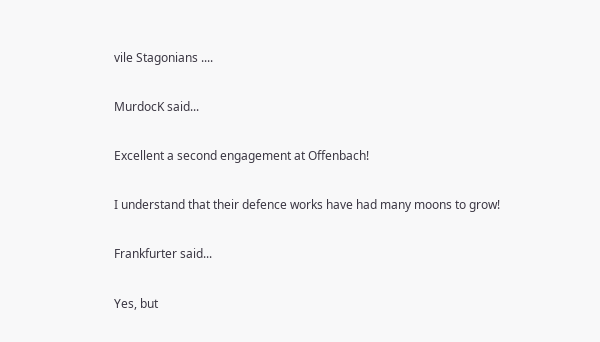vile Stagonians ....

MurdocK said...

Excellent a second engagement at Offenbach!

I understand that their defence works have had many moons to grow!

Frankfurter said...

Yes, but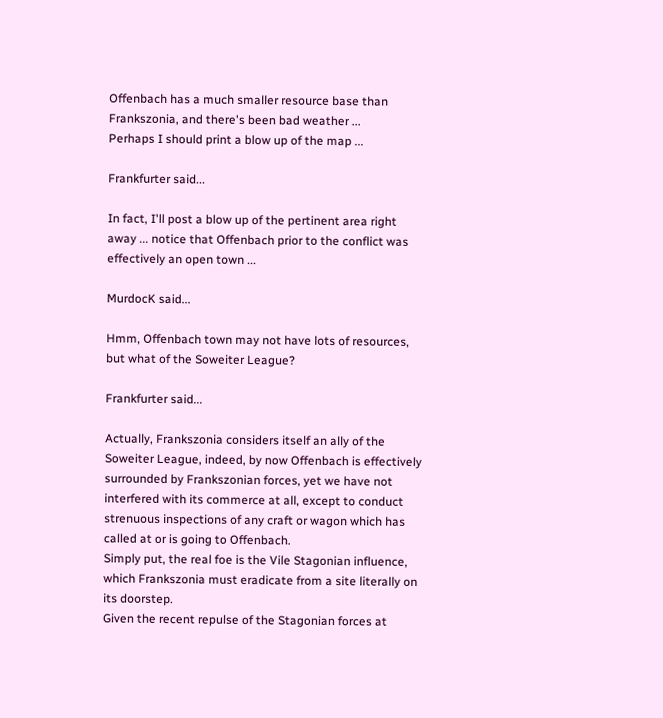Offenbach has a much smaller resource base than Frankszonia, and there's been bad weather ...
Perhaps I should print a blow up of the map ...

Frankfurter said...

In fact, I'll post a blow up of the pertinent area right away ... notice that Offenbach prior to the conflict was effectively an open town ...

MurdocK said...

Hmm, Offenbach town may not have lots of resources, but what of the Soweiter League?

Frankfurter said...

Actually, Frankszonia considers itself an ally of the Soweiter League, indeed, by now Offenbach is effectively surrounded by Frankszonian forces, yet we have not interfered with its commerce at all, except to conduct strenuous inspections of any craft or wagon which has called at or is going to Offenbach.
Simply put, the real foe is the Vile Stagonian influence, which Frankszonia must eradicate from a site literally on its doorstep.
Given the recent repulse of the Stagonian forces at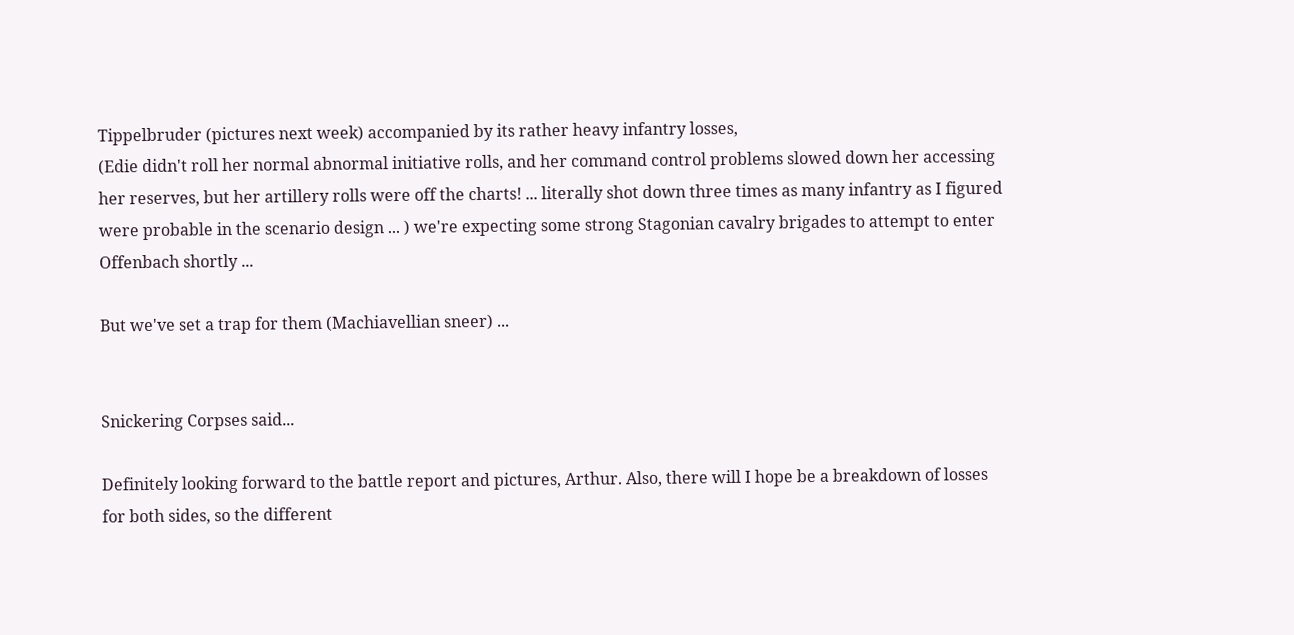Tippelbruder (pictures next week) accompanied by its rather heavy infantry losses,
(Edie didn't roll her normal abnormal initiative rolls, and her command control problems slowed down her accessing her reserves, but her artillery rolls were off the charts! ... literally shot down three times as many infantry as I figured were probable in the scenario design ... ) we're expecting some strong Stagonian cavalry brigades to attempt to enter Offenbach shortly ...

But we've set a trap for them (Machiavellian sneer) ...


Snickering Corpses said...

Definitely looking forward to the battle report and pictures, Arthur. Also, there will I hope be a breakdown of losses for both sides, so the different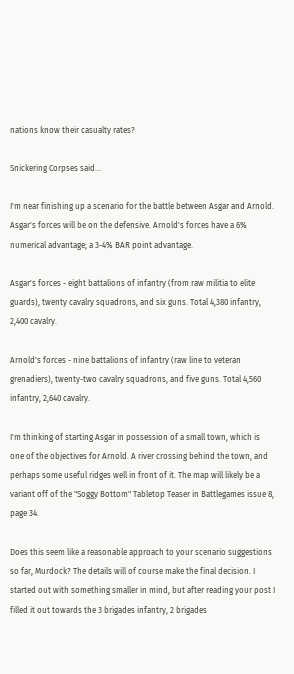nations know their casualty rates?

Snickering Corpses said...

I'm near finishing up a scenario for the battle between Asgar and Arnold. Asgar's forces will be on the defensive. Arnold's forces have a 6% numerical advantage; a 3-4% BAR point advantage.

Asgar's forces - eight battalions of infantry (from raw militia to elite guards), twenty cavalry squadrons, and six guns. Total 4,380 infantry, 2,400 cavalry.

Arnold's forces - nine battalions of infantry (raw line to veteran grenadiers), twenty-two cavalry squadrons, and five guns. Total 4,560 infantry, 2,640 cavalry.

I'm thinking of starting Asgar in possession of a small town, which is one of the objectives for Arnold. A river crossing behind the town, and perhaps some useful ridges well in front of it. The map will likely be a variant off of the "Soggy Bottom" Tabletop Teaser in Battlegames issue 8, page 34.

Does this seem like a reasonable approach to your scenario suggestions so far, Murdock? The details will of course make the final decision. I started out with something smaller in mind, but after reading your post I filled it out towards the 3 brigades infantry, 2 brigades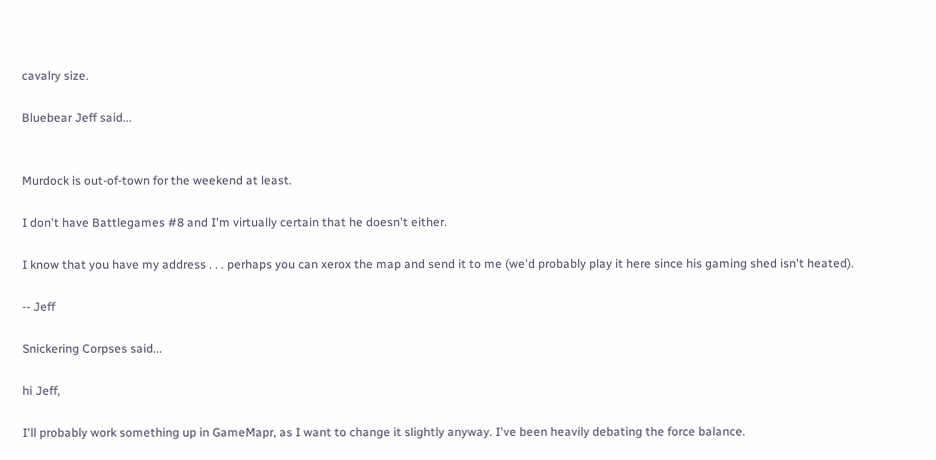cavalry size.

Bluebear Jeff said...


Murdock is out-of-town for the weekend at least.

I don't have Battlegames #8 and I'm virtually certain that he doesn't either.

I know that you have my address . . . perhaps you can xerox the map and send it to me (we'd probably play it here since his gaming shed isn't heated).

-- Jeff

Snickering Corpses said...

hi Jeff,

I'll probably work something up in GameMapr, as I want to change it slightly anyway. I've been heavily debating the force balance.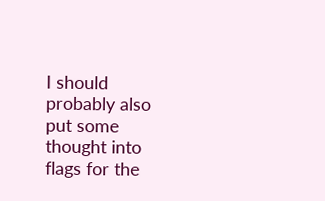I should probably also put some thought into flags for the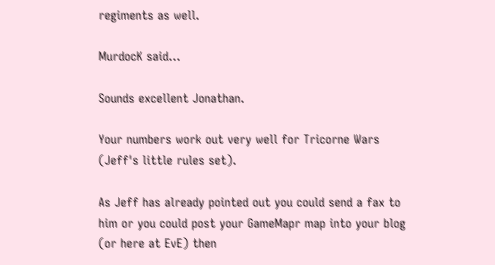regiments as well.

MurdocK said...

Sounds excellent Jonathan.

Your numbers work out very well for Tricorne Wars (Jeff's little rules set).

As Jeff has already pointed out you could send a fax to him or you could post your GameMapr map into your blog (or here at EvE) then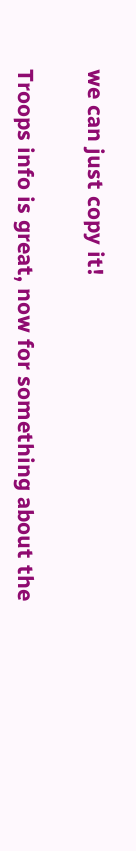we can just copy it!

Troops info is great, now for something about the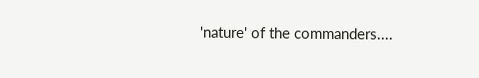'nature' of the commanders....